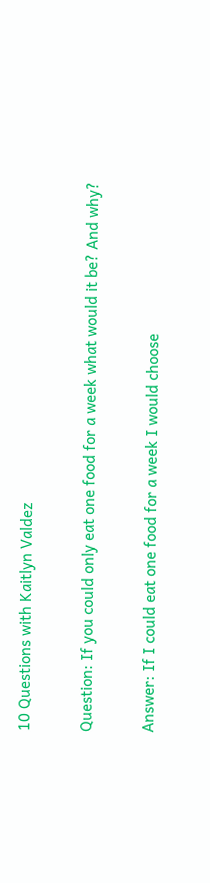10 Questions with Kaitlyn Valdez

Question: If you could only eat one food for a week what would it be? And why?

Answer: If I could eat one food for a week I would choose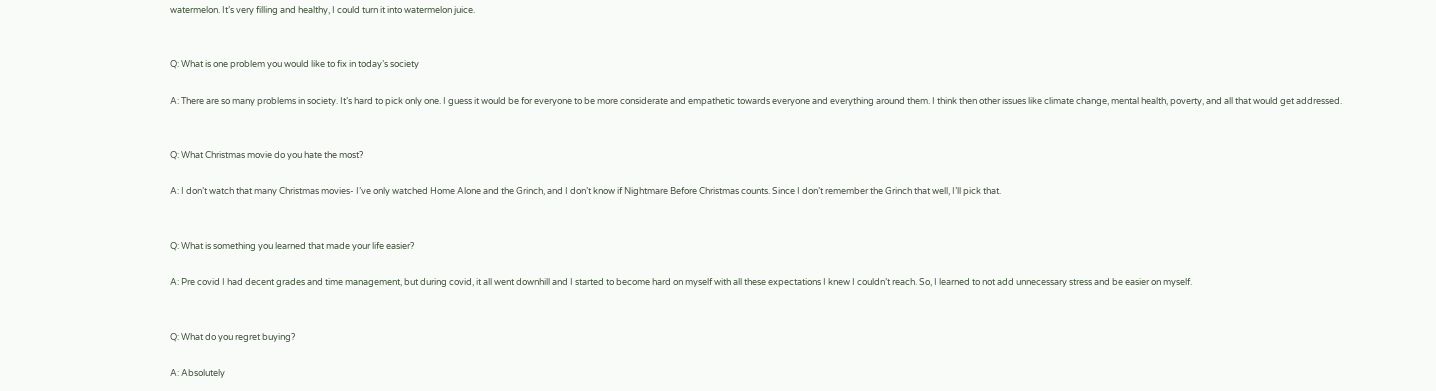watermelon. It’s very filling and healthy, I could turn it into watermelon juice.


Q: What is one problem you would like to fix in today’s society

A: There are so many problems in society. It’s hard to pick only one. I guess it would be for everyone to be more considerate and empathetic towards everyone and everything around them. I think then other issues like climate change, mental health, poverty, and all that would get addressed.


Q: What Christmas movie do you hate the most?

A: I don’t watch that many Christmas movies- I’ve only watched Home Alone and the Grinch, and I don’t know if Nightmare Before Christmas counts. Since I don’t remember the Grinch that well, I’ll pick that.


Q: What is something you learned that made your life easier?

A: Pre covid I had decent grades and time management, but during covid, it all went downhill and I started to become hard on myself with all these expectations I knew I couldn’t reach. So, I learned to not add unnecessary stress and be easier on myself.


Q: What do you regret buying?

A: Absolutely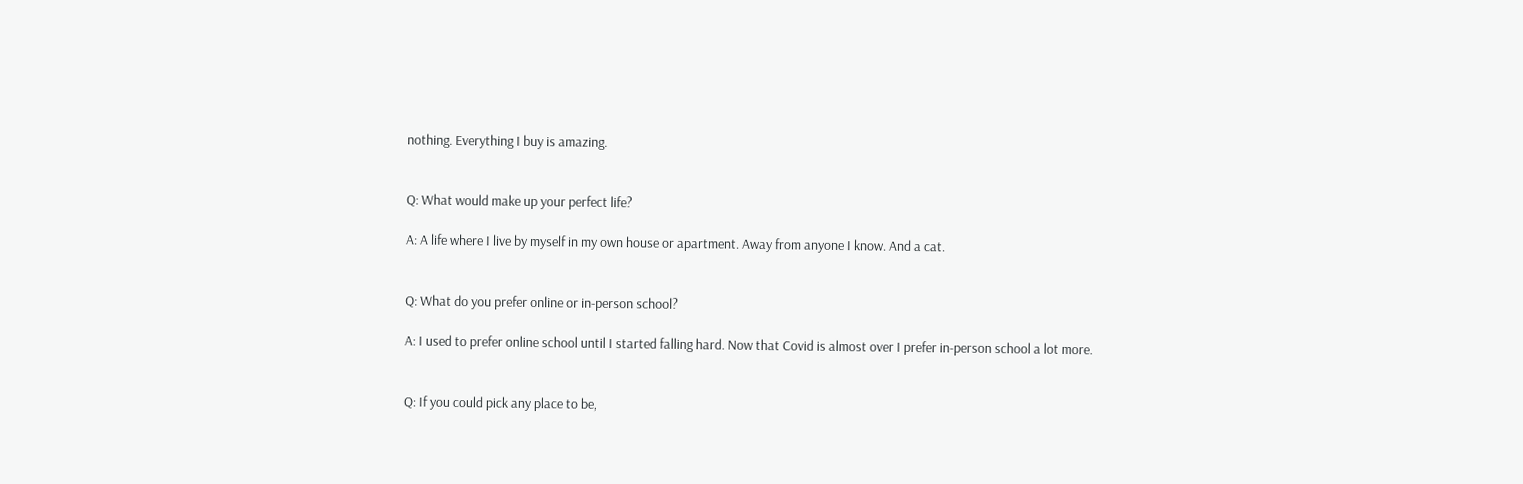nothing. Everything I buy is amazing.


Q: What would make up your perfect life?

A: A life where I live by myself in my own house or apartment. Away from anyone I know. And a cat.


Q: What do you prefer online or in-person school?

A: I used to prefer online school until I started falling hard. Now that Covid is almost over I prefer in-person school a lot more.


Q: If you could pick any place to be,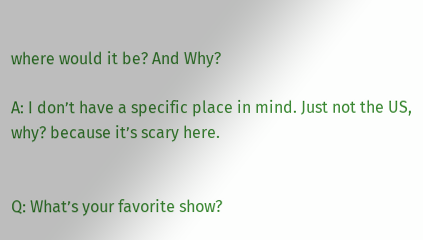where would it be? And Why?

A: I don’t have a specific place in mind. Just not the US, why? because it’s scary here.


Q: What’s your favorite show?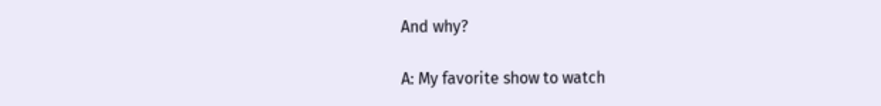And why?

A: My favorite show to watch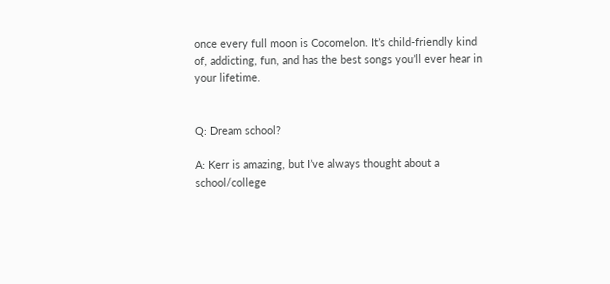once every full moon is Cocomelon. It’s child-friendly kind of, addicting, fun, and has the best songs you’ll ever hear in your lifetime.


Q: Dream school?

A: Kerr is amazing, but I’ve always thought about a school/college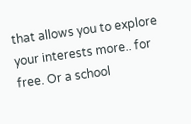that allows you to explore your interests more.. for free. Or a school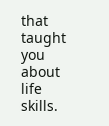that taught you about life skills.